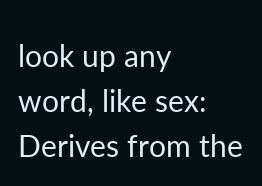look up any word, like sex:
Derives from the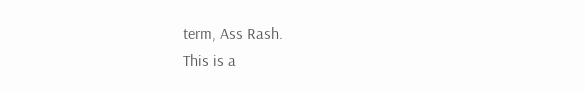term, Ass Rash.
This is a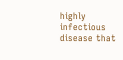highly infectious disease that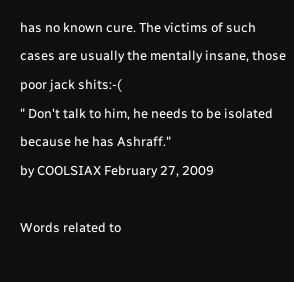has no known cure. The victims of such cases are usually the mentally insane, those poor jack shits:-(
" Don't talk to him, he needs to be isolated because he has Ashraff."
by COOLSIAX February 27, 2009

Words related to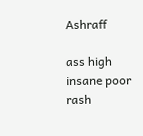Ashraff

ass high insane poor rash